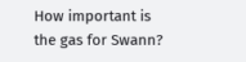How important is the gas for Swann?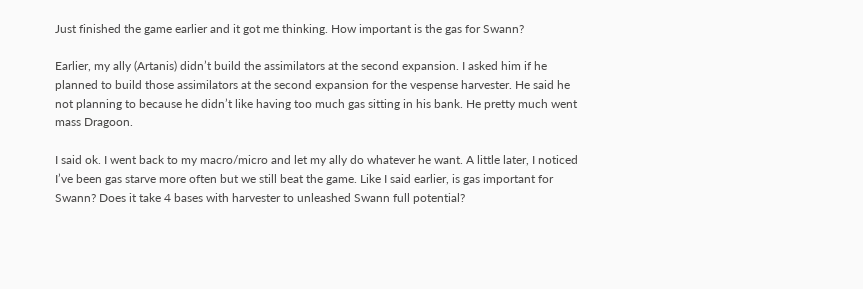Just finished the game earlier and it got me thinking. How important is the gas for Swann?

Earlier, my ally (Artanis) didn’t build the assimilators at the second expansion. I asked him if he planned to build those assimilators at the second expansion for the vespense harvester. He said he not planning to because he didn’t like having too much gas sitting in his bank. He pretty much went mass Dragoon.

I said ok. I went back to my macro/micro and let my ally do whatever he want. A little later, I noticed I’ve been gas starve more often but we still beat the game. Like I said earlier, is gas important for Swann? Does it take 4 bases with harvester to unleashed Swann full potential?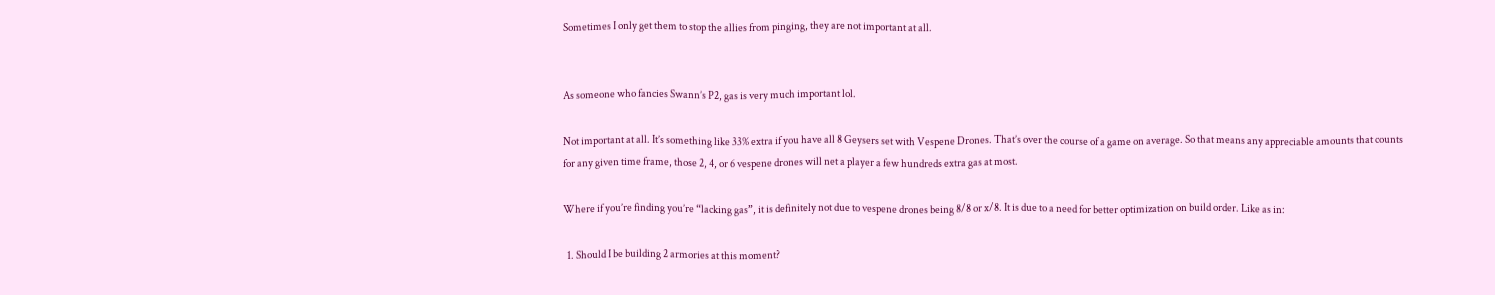Sometimes I only get them to stop the allies from pinging, they are not important at all.


As someone who fancies Swann’s P2, gas is very much important lol.

Not important at all. It’s something like 33% extra if you have all 8 Geysers set with Vespene Drones. That’s over the course of a game on average. So that means any appreciable amounts that counts for any given time frame, those 2, 4, or 6 vespene drones will net a player a few hundreds extra gas at most.

Where if you’re finding you’re “lacking gas”, it is definitely not due to vespene drones being 8/8 or x/8. It is due to a need for better optimization on build order. Like as in:

  1. Should I be building 2 armories at this moment?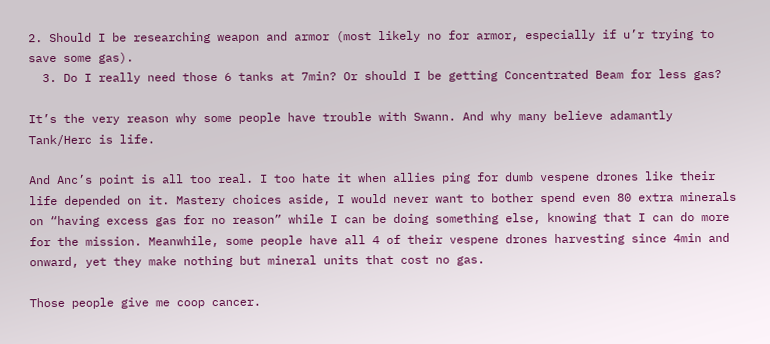2. Should I be researching weapon and armor (most likely no for armor, especially if u’r trying to save some gas).
  3. Do I really need those 6 tanks at 7min? Or should I be getting Concentrated Beam for less gas?

It’s the very reason why some people have trouble with Swann. And why many believe adamantly Tank/Herc is life.

And Anc’s point is all too real. I too hate it when allies ping for dumb vespene drones like their life depended on it. Mastery choices aside, I would never want to bother spend even 80 extra minerals on “having excess gas for no reason” while I can be doing something else, knowing that I can do more for the mission. Meanwhile, some people have all 4 of their vespene drones harvesting since 4min and onward, yet they make nothing but mineral units that cost no gas.

Those people give me coop cancer.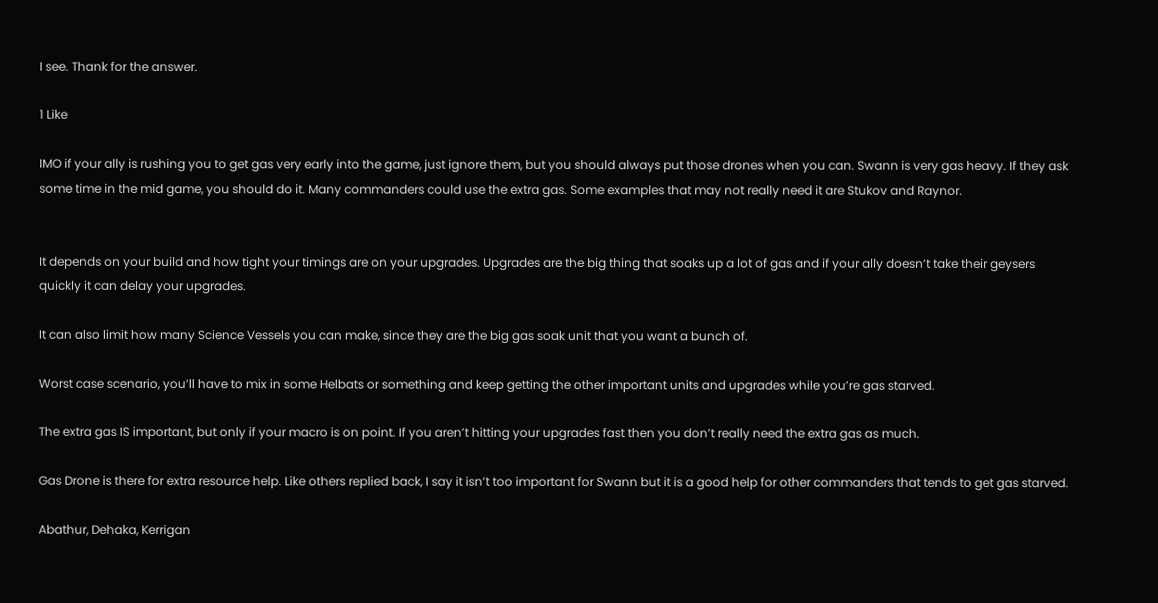I see. Thank for the answer.

1 Like

IMO if your ally is rushing you to get gas very early into the game, just ignore them, but you should always put those drones when you can. Swann is very gas heavy. If they ask some time in the mid game, you should do it. Many commanders could use the extra gas. Some examples that may not really need it are Stukov and Raynor.


It depends on your build and how tight your timings are on your upgrades. Upgrades are the big thing that soaks up a lot of gas and if your ally doesn’t take their geysers quickly it can delay your upgrades.

It can also limit how many Science Vessels you can make, since they are the big gas soak unit that you want a bunch of.

Worst case scenario, you’ll have to mix in some Helbats or something and keep getting the other important units and upgrades while you’re gas starved.

The extra gas IS important, but only if your macro is on point. If you aren’t hitting your upgrades fast then you don’t really need the extra gas as much.

Gas Drone is there for extra resource help. Like others replied back, I say it isn’t too important for Swann but it is a good help for other commanders that tends to get gas starved.

Abathur, Dehaka, Kerrigan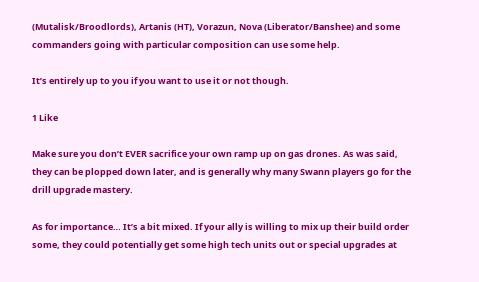(Mutalisk/Broodlords), Artanis (HT), Vorazun, Nova (Liberator/Banshee) and some commanders going with particular composition can use some help.

It’s entirely up to you if you want to use it or not though.

1 Like

Make sure you don’t EVER sacrifice your own ramp up on gas drones. As was said, they can be plopped down later, and is generally why many Swann players go for the drill upgrade mastery.

As for importance… It’s a bit mixed. If your ally is willing to mix up their build order some, they could potentially get some high tech units out or special upgrades at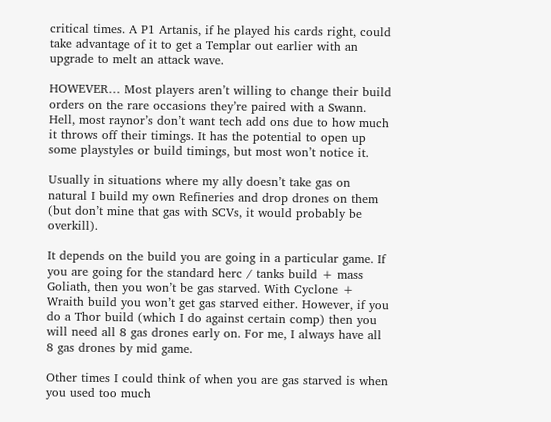critical times. A P1 Artanis, if he played his cards right, could take advantage of it to get a Templar out earlier with an upgrade to melt an attack wave.

HOWEVER… Most players aren’t willing to change their build orders on the rare occasions they’re paired with a Swann. Hell, most raynor’s don’t want tech add ons due to how much it throws off their timings. It has the potential to open up some playstyles or build timings, but most won’t notice it.

Usually in situations where my ally doesn’t take gas on natural I build my own Refineries and drop drones on them (but don’t mine that gas with SCVs, it would probably be overkill).

It depends on the build you are going in a particular game. If you are going for the standard herc / tanks build + mass Goliath, then you won’t be gas starved. With Cyclone + Wraith build you won’t get gas starved either. However, if you do a Thor build (which I do against certain comp) then you will need all 8 gas drones early on. For me, I always have all 8 gas drones by mid game.

Other times I could think of when you are gas starved is when you used too much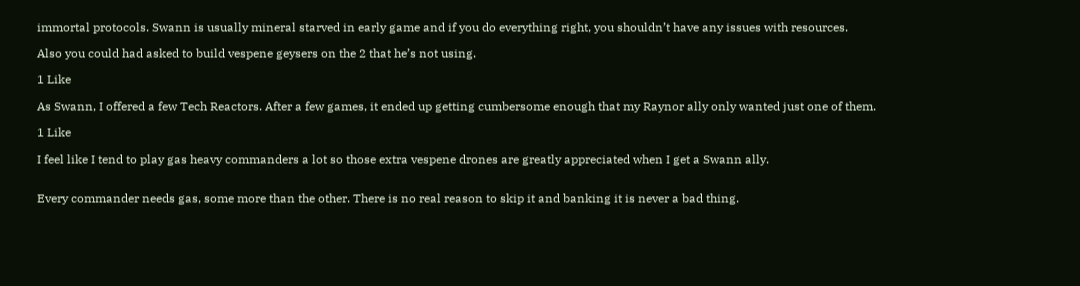immortal protocols. Swann is usually mineral starved in early game and if you do everything right, you shouldn’t have any issues with resources.

Also you could had asked to build vespene geysers on the 2 that he’s not using.

1 Like

As Swann, I offered a few Tech Reactors. After a few games, it ended up getting cumbersome enough that my Raynor ally only wanted just one of them.

1 Like

I feel like I tend to play gas heavy commanders a lot so those extra vespene drones are greatly appreciated when I get a Swann ally.


Every commander needs gas, some more than the other. There is no real reason to skip it and banking it is never a bad thing.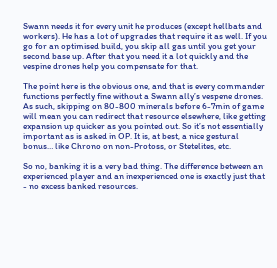Swann needs it for every unit he produces (except hellbats and workers). He has a lot of upgrades that require it as well. If you go for an optimised build, you skip all gas until you get your second base up. After that you need it a lot quickly and the vespine drones help you compensate for that.

The point here is the obvious one, and that is every commander functions perfectly fine without a Swann ally’s vespene drones. As such, skipping on 80-800 minerals before 6-7min of game will mean you can redirect that resource elsewhere, like getting expansion up quicker as you pointed out. So it’s not essentially important as is asked in OP. It is, at best, a nice gestural bonus… like Chrono on non-Protoss, or Stetelites, etc.

So no, banking it is a very bad thing. The difference between an experienced player and an inexperienced one is exactly just that - no excess banked resources.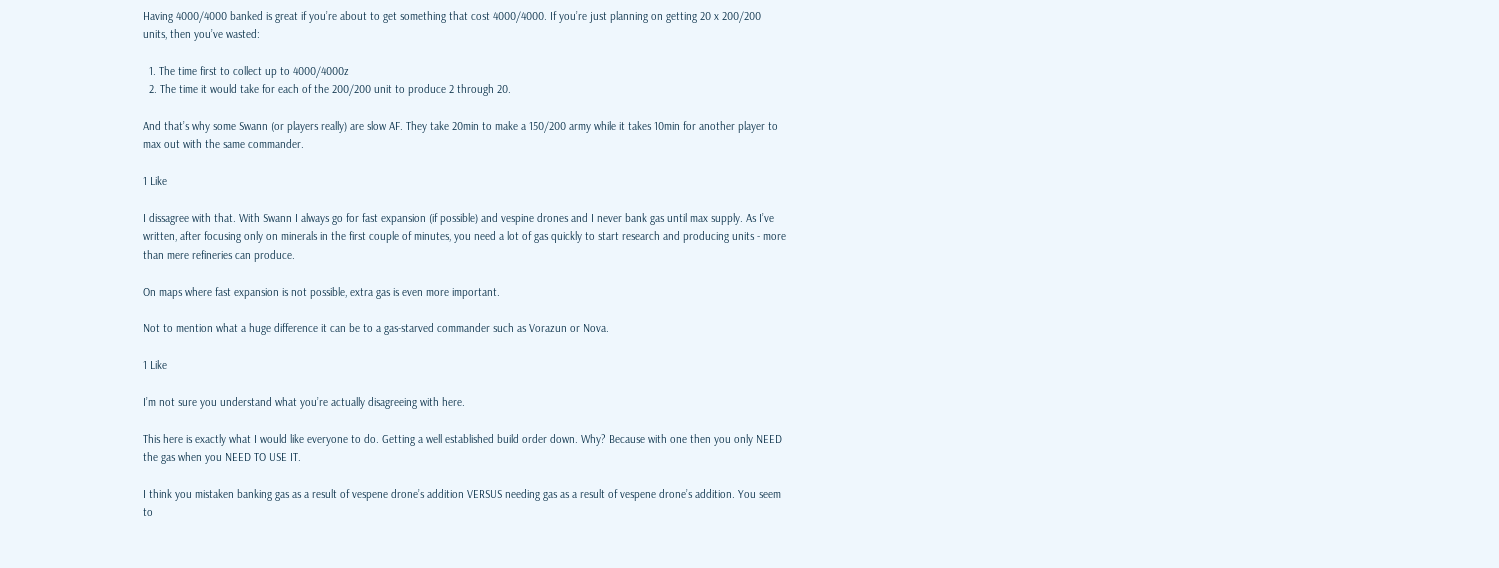Having 4000/4000 banked is great if you’re about to get something that cost 4000/4000. If you’re just planning on getting 20 x 200/200 units, then you’ve wasted:

  1. The time first to collect up to 4000/4000z
  2. The time it would take for each of the 200/200 unit to produce 2 through 20.

And that’s why some Swann (or players really) are slow AF. They take 20min to make a 150/200 army while it takes 10min for another player to max out with the same commander.

1 Like

I dissagree with that. With Swann I always go for fast expansion (if possible) and vespine drones and I never bank gas until max supply. As I’ve written, after focusing only on minerals in the first couple of minutes, you need a lot of gas quickly to start research and producing units - more than mere refineries can produce.

On maps where fast expansion is not possible, extra gas is even more important.

Not to mention what a huge difference it can be to a gas-starved commander such as Vorazun or Nova.

1 Like

I’m not sure you understand what you’re actually disagreeing with here.

This here is exactly what I would like everyone to do. Getting a well established build order down. Why? Because with one then you only NEED the gas when you NEED TO USE IT.

I think you mistaken banking gas as a result of vespene drone’s addition VERSUS needing gas as a result of vespene drone’s addition. You seem to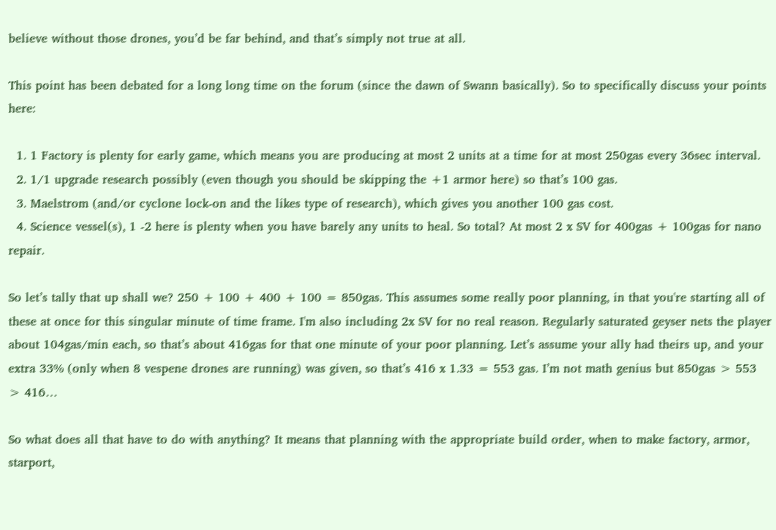believe without those drones, you’d be far behind, and that’s simply not true at all.

This point has been debated for a long long time on the forum (since the dawn of Swann basically). So to specifically discuss your points here:

  1. 1 Factory is plenty for early game, which means you are producing at most 2 units at a time for at most 250gas every 36sec interval.
  2. 1/1 upgrade research possibly (even though you should be skipping the +1 armor here) so that’s 100 gas.
  3. Maelstrom (and/or cyclone lock-on and the likes type of research), which gives you another 100 gas cost.
  4. Science vessel(s), 1 -2 here is plenty when you have barely any units to heal. So total? At most 2 x SV for 400gas + 100gas for nano repair.

So let’s tally that up shall we? 250 + 100 + 400 + 100 = 850gas. This assumes some really poor planning, in that you're starting all of these at once for this singular minute of time frame. I'm also including 2x SV for no real reason. Regularly saturated geyser nets the player about 104gas/min each, so that’s about 416gas for that one minute of your poor planning. Let’s assume your ally had theirs up, and your extra 33% (only when 8 vespene drones are running) was given, so that’s 416 x 1.33 = 553 gas. I’m not math genius but 850gas > 553 > 416…

So what does all that have to do with anything? It means that planning with the appropriate build order, when to make factory, armor, starport,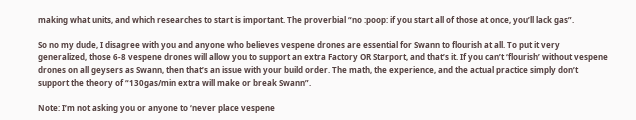making what units, and which researches to start is important. The proverbial “no :poop: if you start all of those at once, you’ll lack gas”.

So no my dude, I disagree with you and anyone who believes vespene drones are essential for Swann to flourish at all. To put it very generalized, those 6-8 vespene drones will allow you to support an extra Factory OR Starport, and that’s it. If you can’t ‘flourish’ without vespene drones on all geysers as Swann, then that’s an issue with your build order. The math, the experience, and the actual practice simply don’t support the theory of “130gas/min extra will make or break Swann”.

Note: I’m not asking you or anyone to ‘never place vespene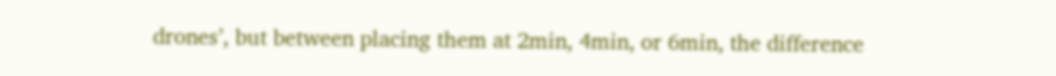drones’, but between placing them at 2min, 4min, or 6min, the difference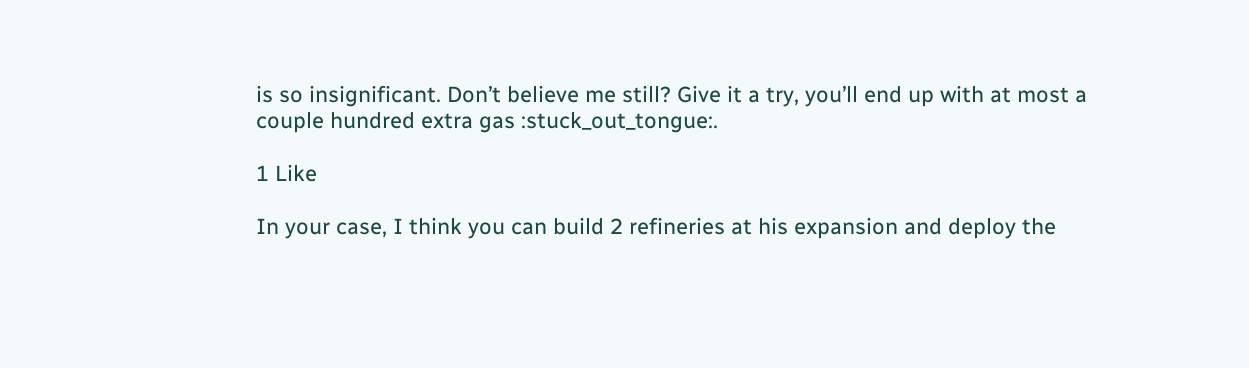is so insignificant. Don’t believe me still? Give it a try, you’ll end up with at most a couple hundred extra gas :stuck_out_tongue:.

1 Like

In your case, I think you can build 2 refineries at his expansion and deploy the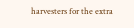harvesters for the extra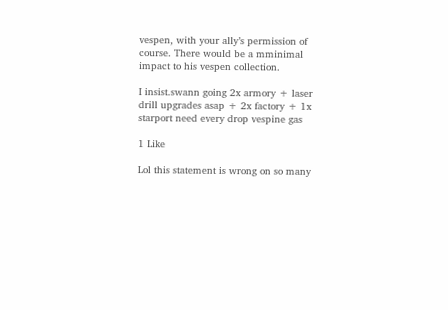vespen, with your ally’s permission of course. There would be a mminimal impact to his vespen collection.

I insist.swann going 2x armory + laser drill upgrades asap + 2x factory + 1x starport need every drop vespine gas

1 Like

Lol this statement is wrong on so many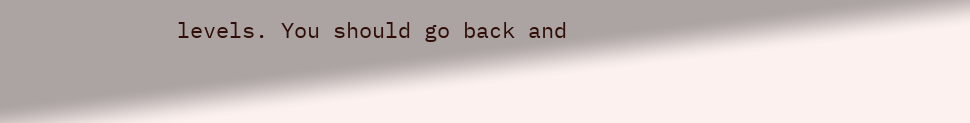levels. You should go back and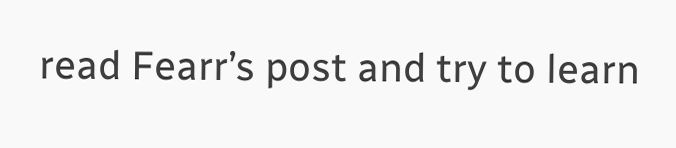read Fearr’s post and try to learn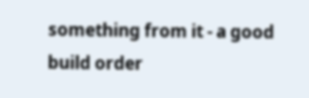something from it - a good build order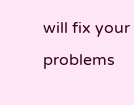will fix your problems